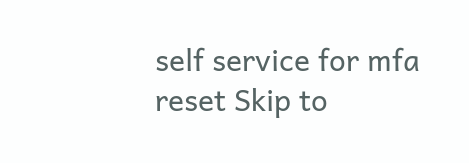self service for mfa reset Skip to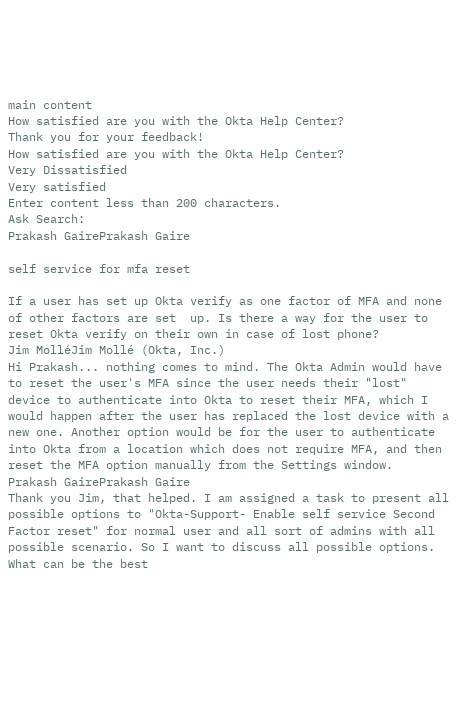main content
How satisfied are you with the Okta Help Center?
Thank you for your feedback!
How satisfied are you with the Okta Help Center?
Very Dissatisfied
Very satisfied
Enter content less than 200 characters.
Ask Search:
Prakash GairePrakash Gaire

self service for mfa reset

If a user has set up Okta verify as one factor of MFA and none of other factors are set  up. Is there a way for the user to reset Okta verify on their own in case of lost phone?
Jim MolléJim Mollé (Okta, Inc.)
Hi Prakash... nothing comes to mind. The Okta Admin would have to reset the user's MFA since the user needs their "lost" device to authenticate into Okta to reset their MFA, which I would happen after the user has replaced the lost device with a new one. Another option would be for the user to authenticate into Okta from a location which does not require MFA, and then reset the MFA option manually from the Settings window.
Prakash GairePrakash Gaire
Thank you Jim, that helped. I am assigned a task to present all possible options to "Okta-Support- Enable self service Second Factor reset" for normal user and all sort of admins with all possible scenario. So I want to discuss all possible options. What can be the best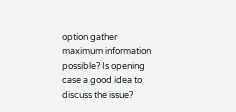option gather maximum information possible? Is opening case a good idea to discuss the issue?